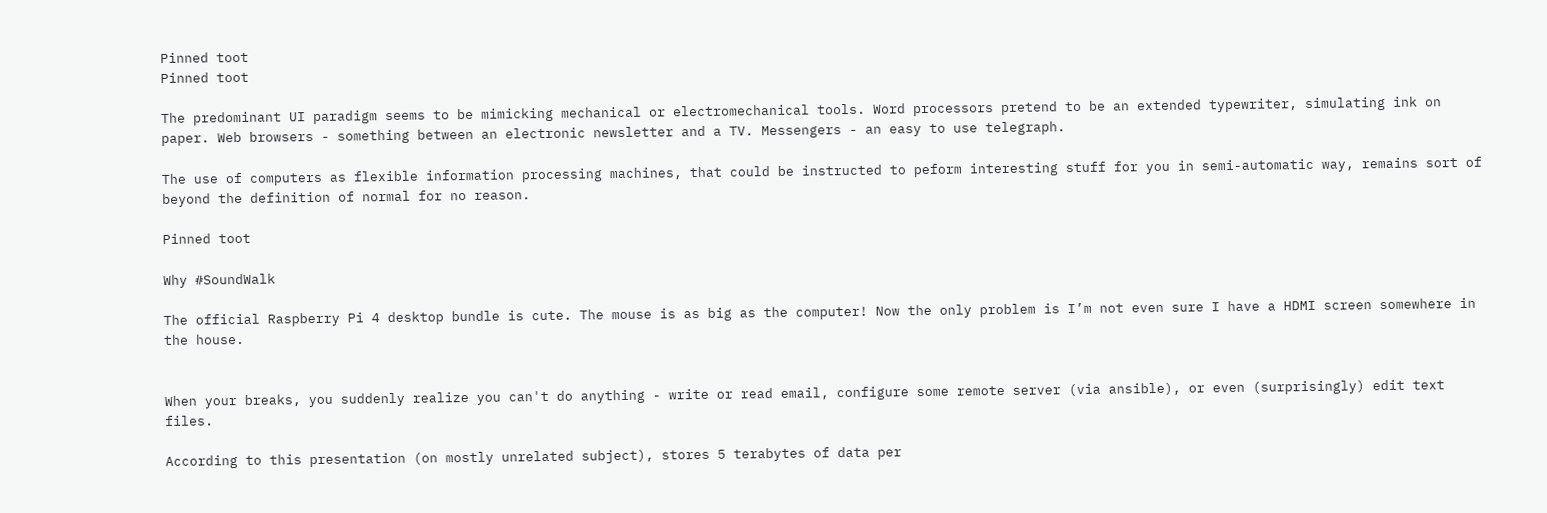Pinned toot
Pinned toot

The predominant UI paradigm seems to be mimicking mechanical or electromechanical tools. Word processors pretend to be an extended typewriter, simulating ink on paper. Web browsers - something between an electronic newsletter and a TV. Messengers - an easy to use telegraph.

The use of computers as flexible information processing machines, that could be instructed to peform interesting stuff for you in semi-automatic way, remains sort of beyond the definition of normal for no reason.

Pinned toot

Why #SoundWalk

The official Raspberry Pi 4 desktop bundle is cute. The mouse is as big as the computer! Now the only problem is I’m not even sure I have a HDMI screen somewhere in the house.


When your breaks, you suddenly realize you can't do anything - write or read email, configure some remote server (via ansible), or even (surprisingly) edit text files.

According to this presentation (on mostly unrelated subject), stores 5 terabytes of data per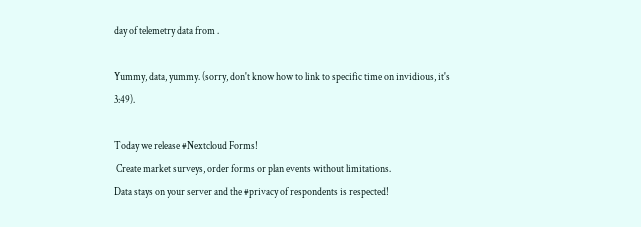day of telemetry data from .

Yummy, data, yummy. (sorry, don't know how to link to specific time on invidious, it's 3:49).

Today we release #Nextcloud Forms!
 Create market surveys, order forms or plan events without limitations.
Data stays on your server and the #privacy of respondents is respected!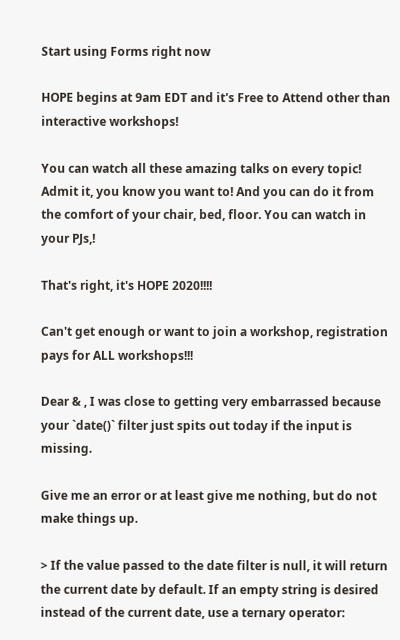Start using Forms right now

HOPE begins at 9am EDT and it's Free to Attend other than interactive workshops!

You can watch all these amazing talks on every topic! Admit it, you know you want to! And you can do it from the comfort of your chair, bed, floor. You can watch in your PJs,!

That's right, it's HOPE 2020!!!!

Can't get enough or want to join a workshop, registration pays for ALL workshops!!!

Dear & , I was close to getting very embarrassed because your `date()` filter just spits out today if the input is missing.

Give me an error or at least give me nothing, but do not make things up.

> If the value passed to the date filter is null, it will return the current date by default. If an empty string is desired instead of the current date, use a ternary operator: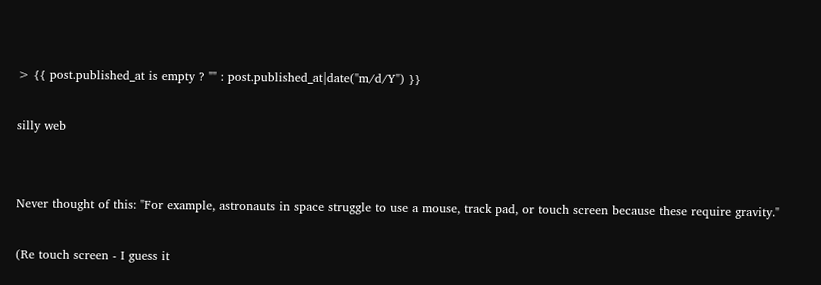> {{ post.published_at is empty ? "" : post.published_at|date("m/d/Y") }}

silly web


Never thought of this: "For example, astronauts in space struggle to use a mouse, track pad, or touch screen because these require gravity."

(Re touch screen - I guess it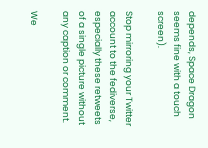depends, Space Dragon seems fine with a touch screen).

Stop mirroring your Twitter account to the fediverse, especially these retweets of a single picture without any caption or comment.

We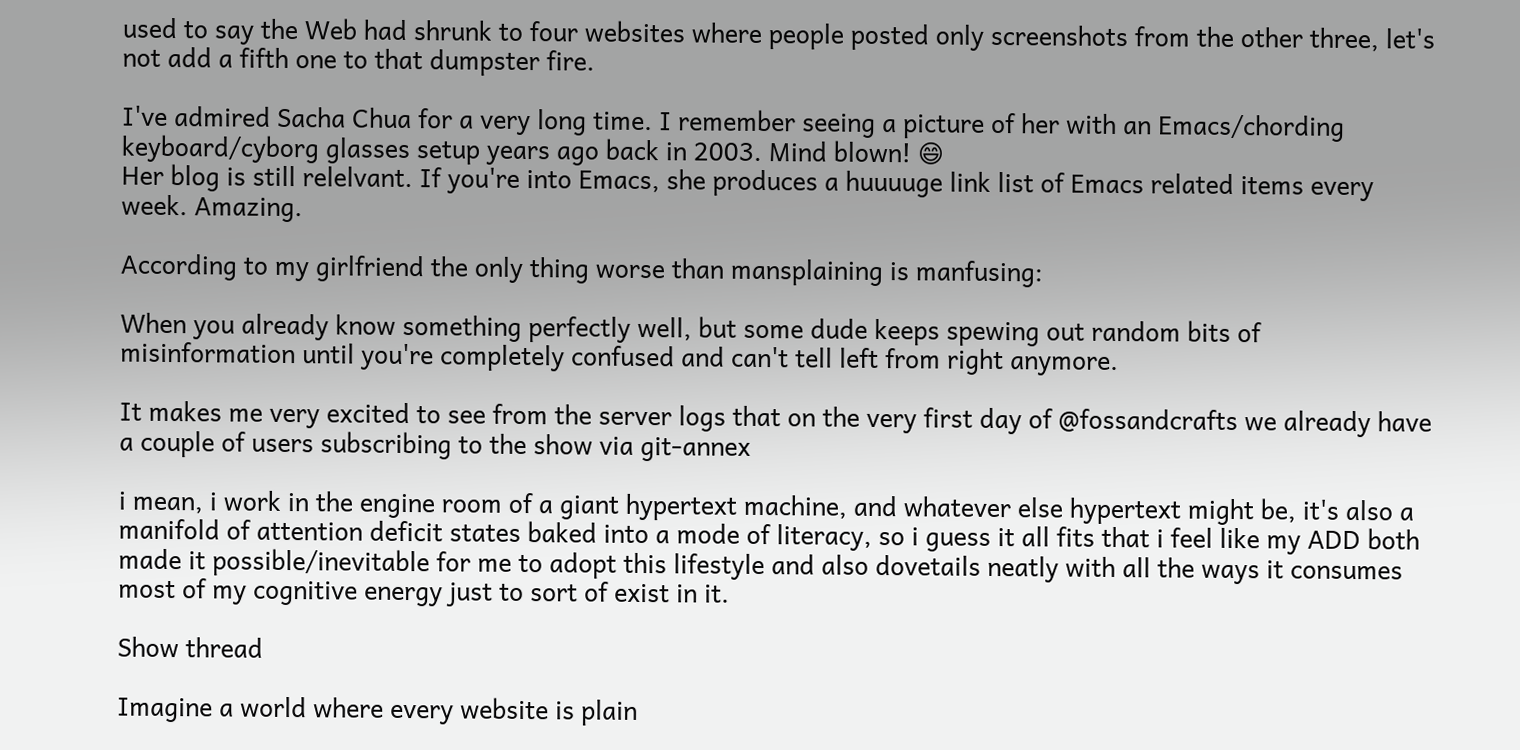used to say the Web had shrunk to four websites where people posted only screenshots from the other three, let's not add a fifth one to that dumpster fire.

I've admired Sacha Chua for a very long time. I remember seeing a picture of her with an Emacs/chording keyboard/cyborg glasses setup years ago back in 2003. Mind blown! 😄
Her blog is still relelvant. If you're into Emacs, she produces a huuuuge link list of Emacs related items every week. Amazing.

According to my girlfriend the only thing worse than mansplaining is manfusing:

When you already know something perfectly well, but some dude keeps spewing out random bits of misinformation until you're completely confused and can't tell left from right anymore.

It makes me very excited to see from the server logs that on the very first day of @fossandcrafts we already have a couple of users subscribing to the show via git-annex

i mean, i work in the engine room of a giant hypertext machine, and whatever else hypertext might be, it's also a manifold of attention deficit states baked into a mode of literacy, so i guess it all fits that i feel like my ADD both made it possible/inevitable for me to adopt this lifestyle and also dovetails neatly with all the ways it consumes most of my cognitive energy just to sort of exist in it.

Show thread

Imagine a world where every website is plain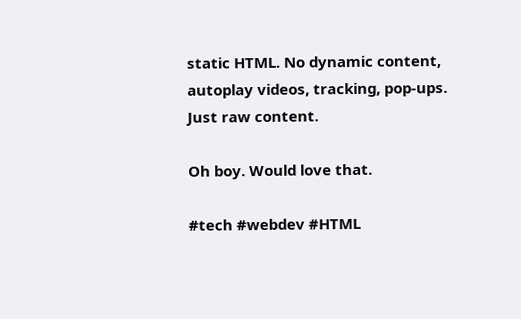static HTML. No dynamic content, autoplay videos, tracking, pop-ups. Just raw content.

Oh boy. Would love that.

#tech #webdev #HTML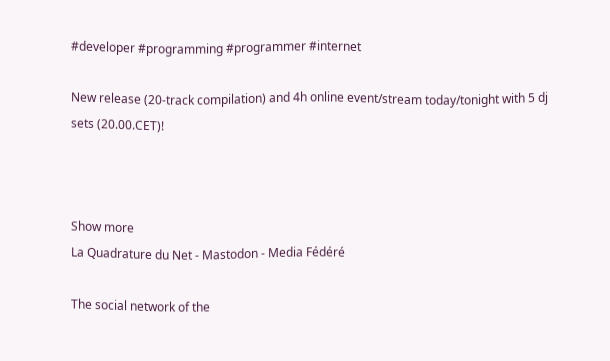#developer #programming #programmer #internet

New release (20-track compilation) and 4h online event/stream today/tonight with 5 dj sets (20.00.CET)!



Show more
La Quadrature du Net - Mastodon - Media Fédéré

The social network of the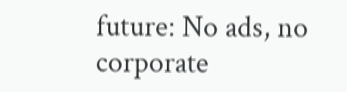future: No ads, no corporate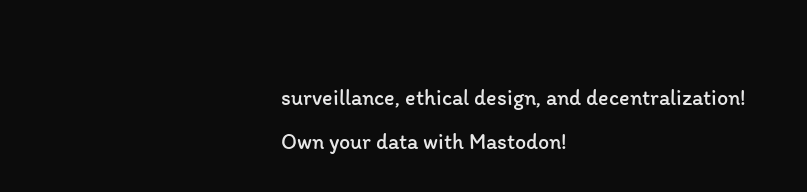surveillance, ethical design, and decentralization! Own your data with Mastodon!